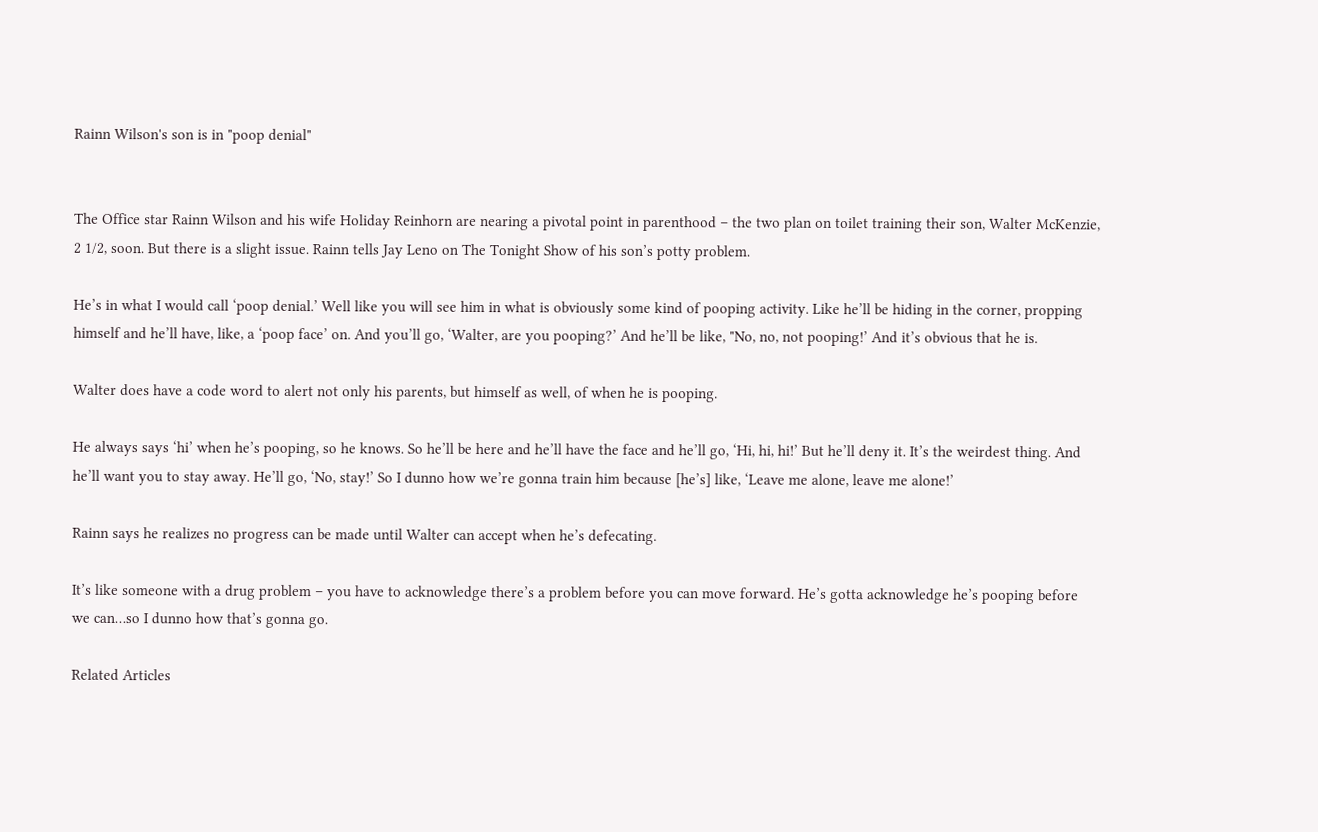Rainn Wilson's son is in "poop denial"


The Office star Rainn Wilson and his wife Holiday Reinhorn are nearing a pivotal point in parenthood – the two plan on toilet training their son, Walter McKenzie, 2 1/2, soon. But there is a slight issue. Rainn tells Jay Leno on The Tonight Show of his son’s potty problem.

He’s in what I would call ‘poop denial.’ Well like you will see him in what is obviously some kind of pooping activity. Like he’ll be hiding in the corner, propping himself and he’ll have, like, a ‘poop face’ on. And you’ll go, ‘Walter, are you pooping?’ And he’ll be like, "No, no, not pooping!’ And it’s obvious that he is.

Walter does have a code word to alert not only his parents, but himself as well, of when he is pooping.

He always says ‘hi’ when he’s pooping, so he knows. So he’ll be here and he’ll have the face and he’ll go, ‘Hi, hi, hi!’ But he’ll deny it. It’s the weirdest thing. And he’ll want you to stay away. He’ll go, ‘No, stay!’ So I dunno how we’re gonna train him because [he’s] like, ‘Leave me alone, leave me alone!’

Rainn says he realizes no progress can be made until Walter can accept when he’s defecating.

It’s like someone with a drug problem – you have to acknowledge there’s a problem before you can move forward. He’s gotta acknowledge he’s pooping before we can…so I dunno how that’s gonna go.

Related Articles